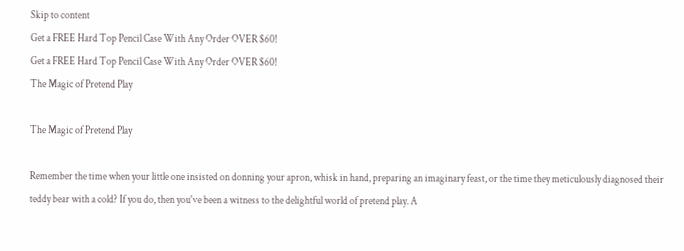Skip to content
Get a FREE Hard Top Pencil Case With Any Order OVER $60!
Get a FREE Hard Top Pencil Case With Any Order OVER $60!
The Magic of Pretend Play

The Magic of Pretend Play

Remember the time when your little one insisted on donning your apron, whisk in hand, preparing an imaginary feast, or the time they meticulously diagnosed their teddy bear with a cold? If you do, then you've been a witness to the delightful world of pretend play. A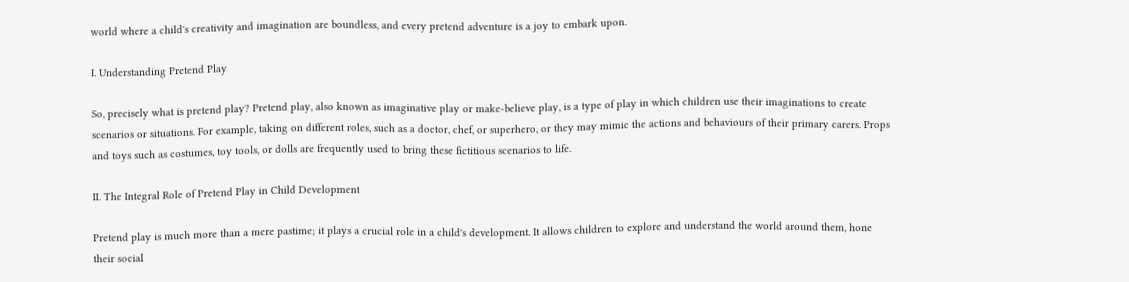world where a child's creativity and imagination are boundless, and every pretend adventure is a joy to embark upon.

I. Understanding Pretend Play

So, precisely what is pretend play? Pretend play, also known as imaginative play or make-believe play, is a type of play in which children use their imaginations to create scenarios or situations. For example, taking on different roles, such as a doctor, chef, or superhero, or they may mimic the actions and behaviours of their primary carers. Props and toys such as costumes, toy tools, or dolls are frequently used to bring these fictitious scenarios to life.

II. The Integral Role of Pretend Play in Child Development

Pretend play is much more than a mere pastime; it plays a crucial role in a child's development. It allows children to explore and understand the world around them, hone their social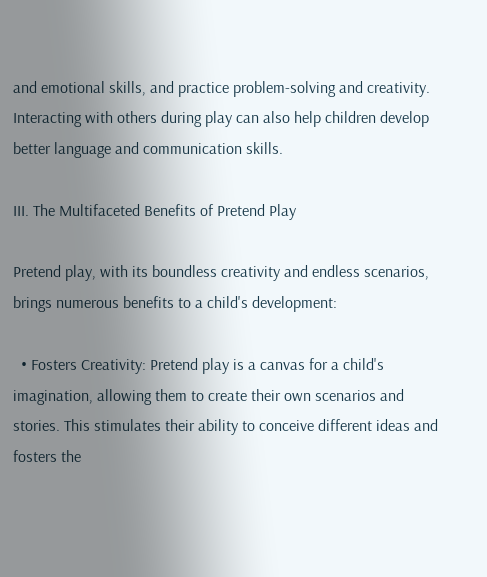and emotional skills, and practice problem-solving and creativity. Interacting with others during play can also help children develop better language and communication skills.

III. The Multifaceted Benefits of Pretend Play

Pretend play, with its boundless creativity and endless scenarios, brings numerous benefits to a child's development:

  • Fosters Creativity: Pretend play is a canvas for a child's imagination, allowing them to create their own scenarios and stories. This stimulates their ability to conceive different ideas and fosters the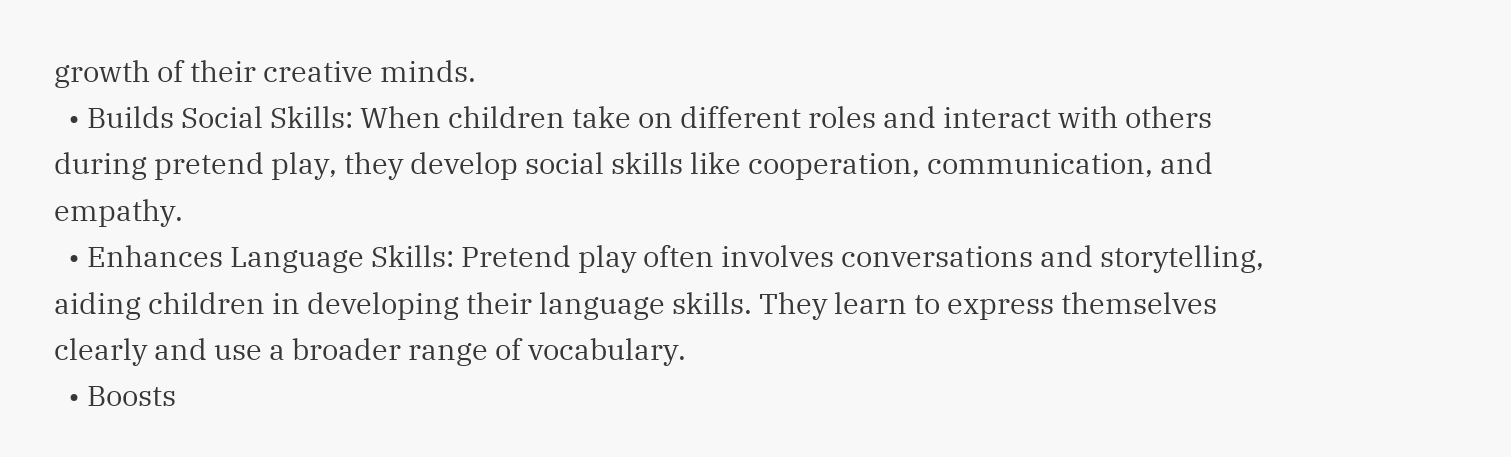growth of their creative minds.
  • Builds Social Skills: When children take on different roles and interact with others during pretend play, they develop social skills like cooperation, communication, and empathy.
  • Enhances Language Skills: Pretend play often involves conversations and storytelling, aiding children in developing their language skills. They learn to express themselves clearly and use a broader range of vocabulary.
  • Boosts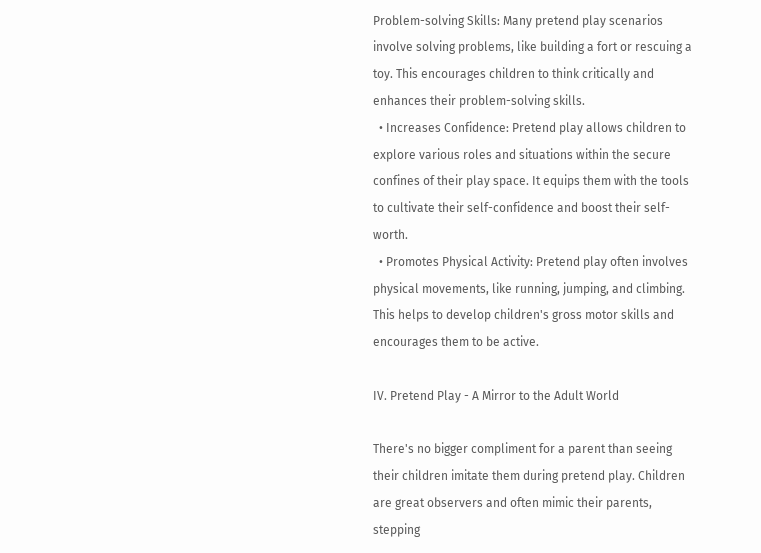Problem-solving Skills: Many pretend play scenarios involve solving problems, like building a fort or rescuing a toy. This encourages children to think critically and enhances their problem-solving skills.
  • Increases Confidence: Pretend play allows children to explore various roles and situations within the secure confines of their play space. It equips them with the tools to cultivate their self-confidence and boost their self-worth.
  • Promotes Physical Activity: Pretend play often involves physical movements, like running, jumping, and climbing. This helps to develop children's gross motor skills and encourages them to be active.

IV. Pretend Play - A Mirror to the Adult World

There's no bigger compliment for a parent than seeing their children imitate them during pretend play. Children are great observers and often mimic their parents, stepping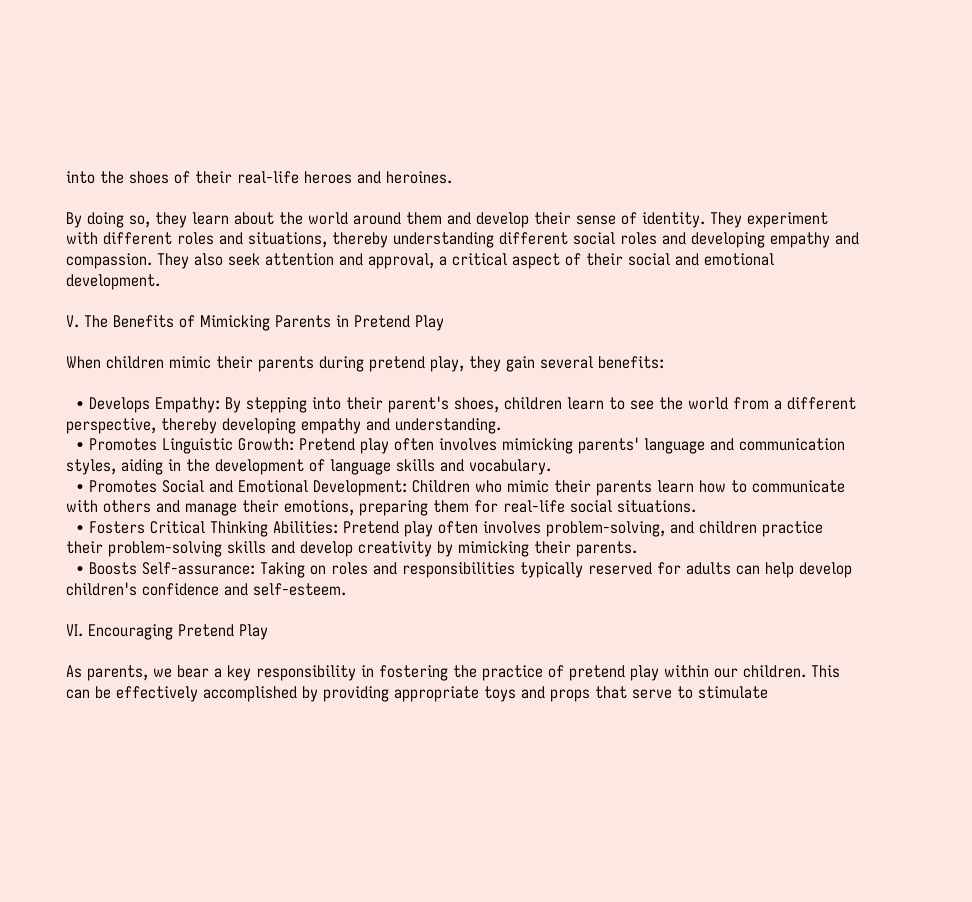into the shoes of their real-life heroes and heroines.

By doing so, they learn about the world around them and develop their sense of identity. They experiment with different roles and situations, thereby understanding different social roles and developing empathy and compassion. They also seek attention and approval, a critical aspect of their social and emotional development.

V. The Benefits of Mimicking Parents in Pretend Play

When children mimic their parents during pretend play, they gain several benefits:

  • Develops Empathy: By stepping into their parent's shoes, children learn to see the world from a different perspective, thereby developing empathy and understanding.
  • Promotes Linguistic Growth: Pretend play often involves mimicking parents' language and communication styles, aiding in the development of language skills and vocabulary.
  • Promotes Social and Emotional Development: Children who mimic their parents learn how to communicate with others and manage their emotions, preparing them for real-life social situations.
  • Fosters Critical Thinking Abilities: Pretend play often involves problem-solving, and children practice their problem-solving skills and develop creativity by mimicking their parents.
  • Boosts Self-assurance: Taking on roles and responsibilities typically reserved for adults can help develop children's confidence and self-esteem.

VI. Encouraging Pretend Play

As parents, we bear a key responsibility in fostering the practice of pretend play within our children. This can be effectively accomplished by providing appropriate toys and props that serve to stimulate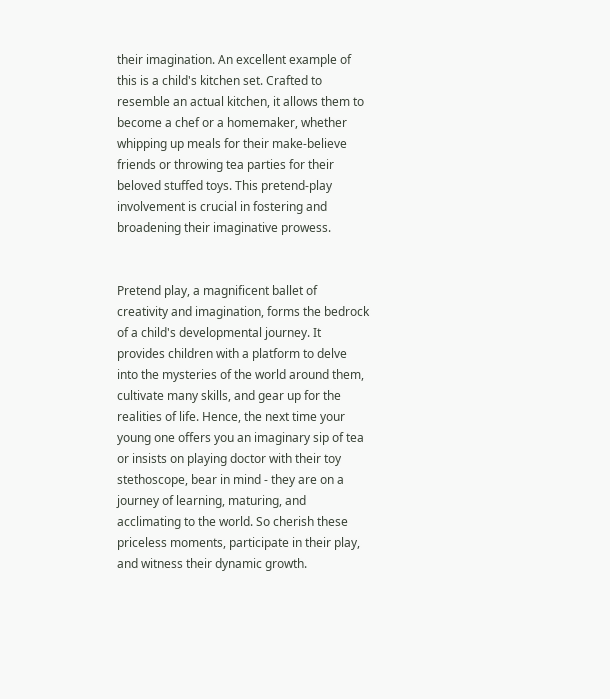their imagination. An excellent example of this is a child's kitchen set. Crafted to resemble an actual kitchen, it allows them to become a chef or a homemaker, whether whipping up meals for their make-believe friends or throwing tea parties for their beloved stuffed toys. This pretend-play involvement is crucial in fostering and broadening their imaginative prowess.


Pretend play, a magnificent ballet of creativity and imagination, forms the bedrock of a child's developmental journey. It provides children with a platform to delve into the mysteries of the world around them, cultivate many skills, and gear up for the realities of life. Hence, the next time your young one offers you an imaginary sip of tea or insists on playing doctor with their toy stethoscope, bear in mind - they are on a journey of learning, maturing, and acclimating to the world. So cherish these priceless moments, participate in their play, and witness their dynamic growth.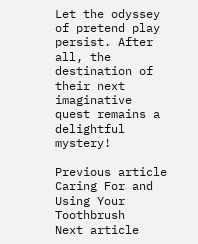Let the odyssey of pretend play persist. After all, the destination of their next imaginative quest remains a delightful mystery!

Previous article Caring For and Using Your Toothbrush
Next article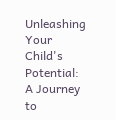Unleashing Your Child's Potential: A Journey to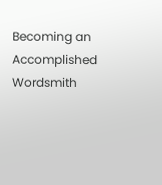Becoming an Accomplished Wordsmith